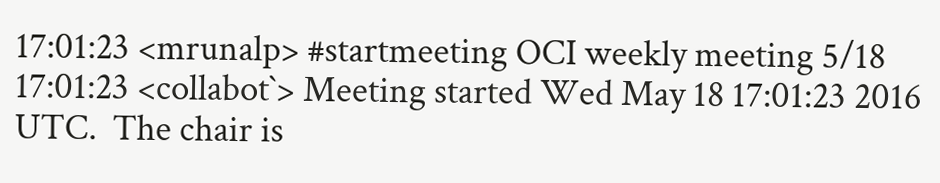17:01:23 <mrunalp> #startmeeting OCI weekly meeting 5/18
17:01:23 <collabot`> Meeting started Wed May 18 17:01:23 2016 UTC.  The chair is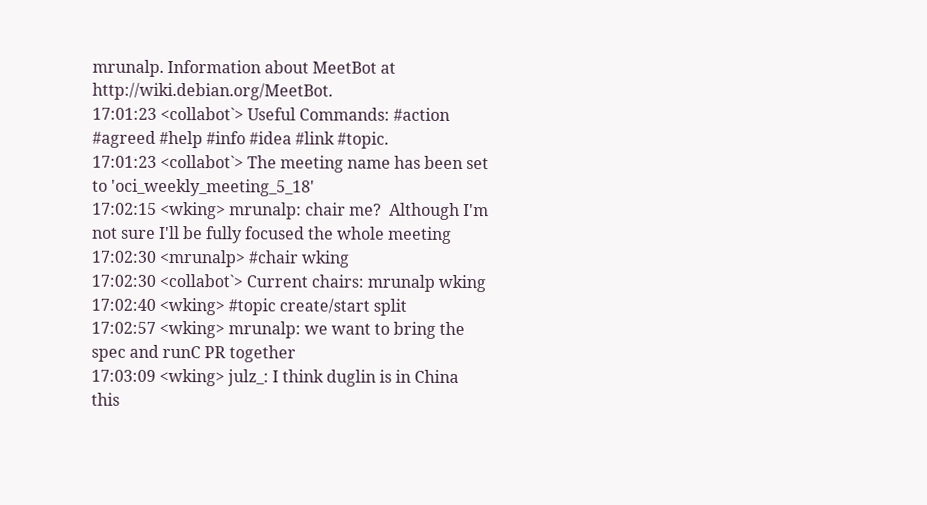mrunalp. Information about MeetBot at http://wiki.debian.org/MeetBot.
17:01:23 <collabot`> Useful Commands: #action #agreed #help #info #idea #link #topic.
17:01:23 <collabot`> The meeting name has been set to 'oci_weekly_meeting_5_18'
17:02:15 <wking> mrunalp: chair me?  Although I'm not sure I'll be fully focused the whole meeting
17:02:30 <mrunalp> #chair wking
17:02:30 <collabot`> Current chairs: mrunalp wking
17:02:40 <wking> #topic create/start split
17:02:57 <wking> mrunalp: we want to bring the spec and runC PR together
17:03:09 <wking> julz_: I think duglin is in China this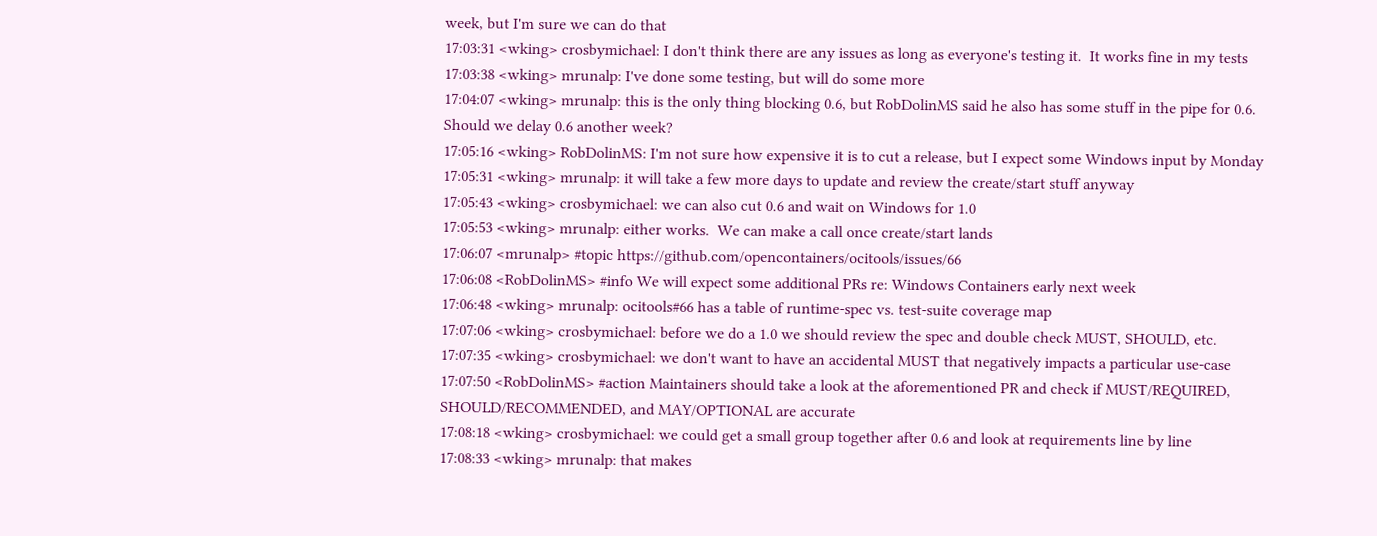week, but I'm sure we can do that
17:03:31 <wking> crosbymichael: I don't think there are any issues as long as everyone's testing it.  It works fine in my tests
17:03:38 <wking> mrunalp: I've done some testing, but will do some more
17:04:07 <wking> mrunalp: this is the only thing blocking 0.6, but RobDolinMS said he also has some stuff in the pipe for 0.6.  Should we delay 0.6 another week?
17:05:16 <wking> RobDolinMS: I'm not sure how expensive it is to cut a release, but I expect some Windows input by Monday
17:05:31 <wking> mrunalp: it will take a few more days to update and review the create/start stuff anyway
17:05:43 <wking> crosbymichael: we can also cut 0.6 and wait on Windows for 1.0
17:05:53 <wking> mrunalp: either works.  We can make a call once create/start lands
17:06:07 <mrunalp> #topic https://github.com/opencontainers/ocitools/issues/66
17:06:08 <RobDolinMS> #info We will expect some additional PRs re: Windows Containers early next week
17:06:48 <wking> mrunalp: ocitools#66 has a table of runtime-spec vs. test-suite coverage map
17:07:06 <wking> crosbymichael: before we do a 1.0 we should review the spec and double check MUST, SHOULD, etc.
17:07:35 <wking> crosbymichael: we don't want to have an accidental MUST that negatively impacts a particular use-case
17:07:50 <RobDolinMS> #action Maintainers should take a look at the aforementioned PR and check if MUST/REQUIRED, SHOULD/RECOMMENDED, and MAY/OPTIONAL are accurate
17:08:18 <wking> crosbymichael: we could get a small group together after 0.6 and look at requirements line by line
17:08:33 <wking> mrunalp: that makes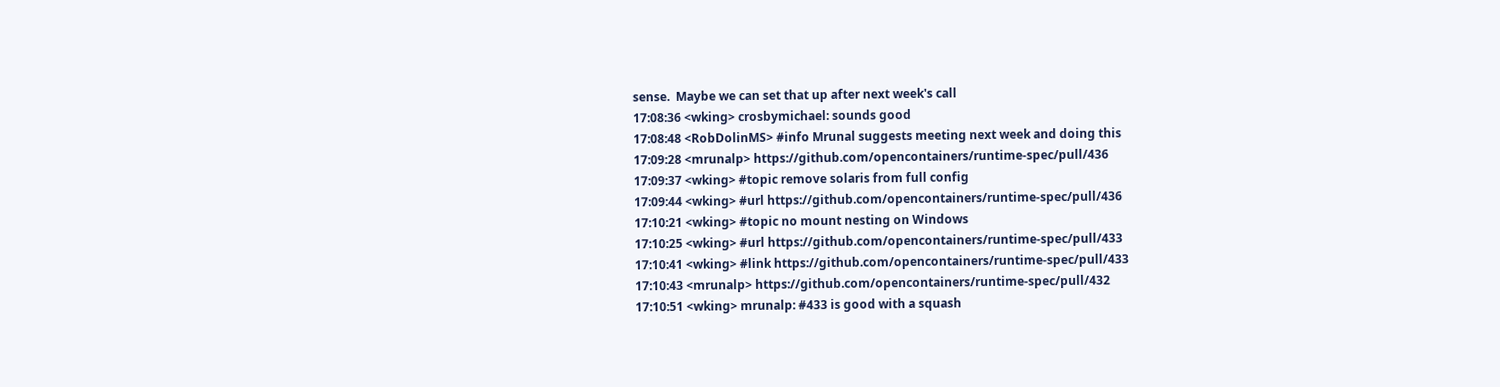sense.  Maybe we can set that up after next week's call
17:08:36 <wking> crosbymichael: sounds good
17:08:48 <RobDolinMS> #info Mrunal suggests meeting next week and doing this
17:09:28 <mrunalp> https://github.com/opencontainers/runtime-spec/pull/436
17:09:37 <wking> #topic remove solaris from full config
17:09:44 <wking> #url https://github.com/opencontainers/runtime-spec/pull/436
17:10:21 <wking> #topic no mount nesting on Windows
17:10:25 <wking> #url https://github.com/opencontainers/runtime-spec/pull/433
17:10:41 <wking> #link https://github.com/opencontainers/runtime-spec/pull/433
17:10:43 <mrunalp> https://github.com/opencontainers/runtime-spec/pull/432
17:10:51 <wking> mrunalp: #433 is good with a squash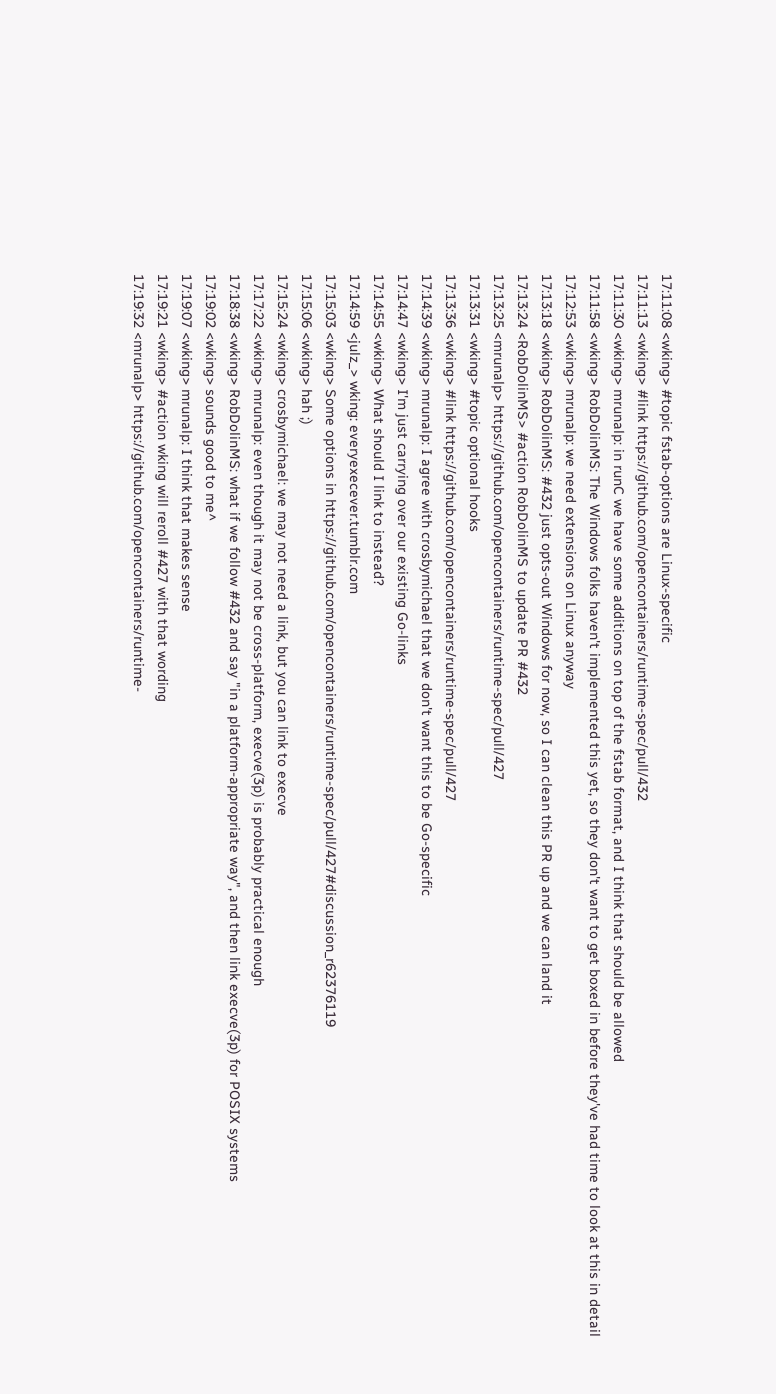17:11:08 <wking> #topic fstab-options are Linux-specific
17:11:13 <wking> #link https://github.com/opencontainers/runtime-spec/pull/432
17:11:30 <wking> mrunalp: in runC we have some additions on top of the fstab format, and I think that should be allowed
17:11:58 <wking> RobDolinMS: The Windows folks haven't implemented this yet, so they don't want to get boxed in before they've had time to look at this in detail
17:12:53 <wking> mrunalp: we need extensions on Linux anyway
17:13:18 <wking> RobDolinMS: #432 just opts-out Windows for now, so I can clean this PR up and we can land it
17:13:24 <RobDolinMS> #action RobDolinMS to update PR #432
17:13:25 <mrunalp> https://github.com/opencontainers/runtime-spec/pull/427
17:13:31 <wking> #topic optional hooks
17:13:36 <wking> #link https://github.com/opencontainers/runtime-spec/pull/427
17:14:39 <wking> mrunalp: I agree with crosbymichael that we don't want this to be Go-specific
17:14:47 <wking> I'm just carrying over our existing Go-links
17:14:55 <wking> What should I link to instead?
17:14:59 <julz_> wking: everyexecever.tumblr.com
17:15:03 <wking> Some options in https://github.com/opencontainers/runtime-spec/pull/427#discussion_r62376119
17:15:06 <wking> hah ;)
17:15:24 <wking> crosbymichael: we may not need a link, but you can link to execve
17:17:22 <wking> mrunalp: even though it may not be cross-platform, execve(3p) is probably practical enough
17:18:38 <wking> RobDolinMS: what if we follow #432 and say "in a platform-appropriate way", and then link execve(3p) for POSIX systems
17:19:02 <wking> sounds good to me^
17:19:07 <wking> mrunalp: I think that makes sense
17:19:21 <wking> #action wking will reroll #427 with that wording
17:19:32 <mrunalp> https://github.com/opencontainers/runtime-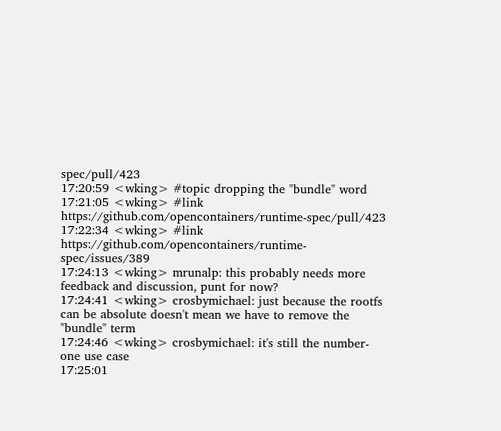spec/pull/423
17:20:59 <wking> #topic dropping the "bundle" word
17:21:05 <wking> #link https://github.com/opencontainers/runtime-spec/pull/423
17:22:34 <wking> #link https://github.com/opencontainers/runtime-spec/issues/389
17:24:13 <wking> mrunalp: this probably needs more feedback and discussion, punt for now?
17:24:41 <wking> crosbymichael: just because the rootfs can be absolute doesn't mean we have to remove the "bundle" term
17:24:46 <wking> crosbymichael: it's still the number-one use case
17:25:01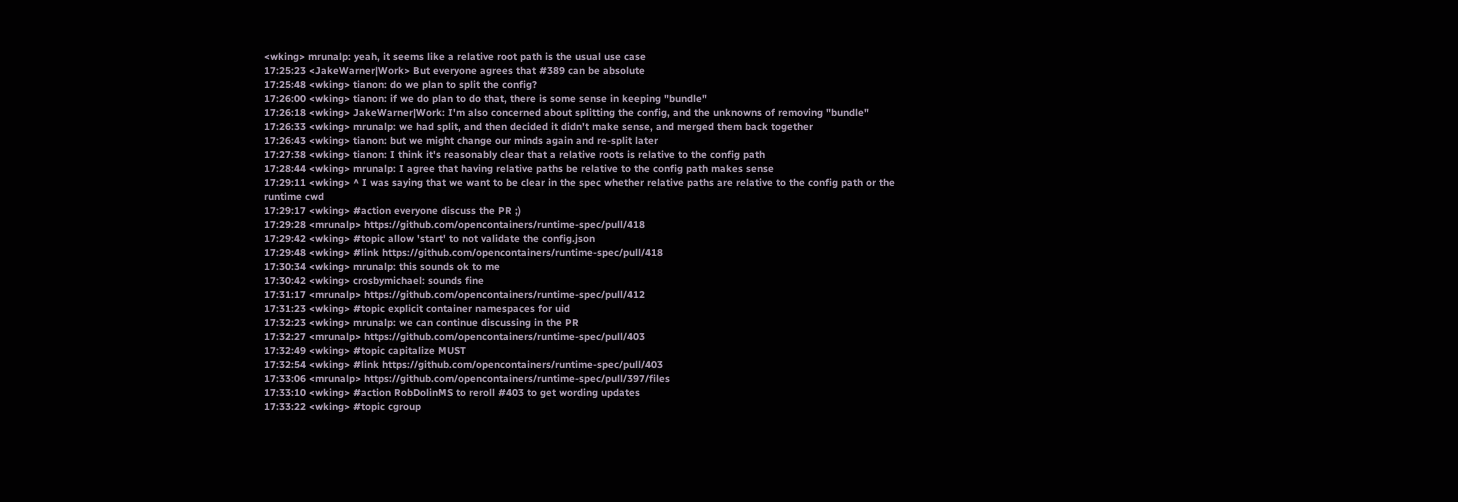<wking> mrunalp: yeah, it seems like a relative root path is the usual use case
17:25:23 <JakeWarner|Work> But everyone agrees that #389 can be absolute
17:25:48 <wking> tianon: do we plan to split the config?
17:26:00 <wking> tianon: if we do plan to do that, there is some sense in keeping "bundle"
17:26:18 <wking> JakeWarner|Work: I'm also concerned about splitting the config, and the unknowns of removing "bundle"
17:26:33 <wking> mrunalp: we had split, and then decided it didn't make sense, and merged them back together
17:26:43 <wking> tianon: but we might change our minds again and re-split later
17:27:38 <wking> tianon: I think it's reasonably clear that a relative roots is relative to the config path
17:28:44 <wking> mrunalp: I agree that having relative paths be relative to the config path makes sense
17:29:11 <wking> ^ I was saying that we want to be clear in the spec whether relative paths are relative to the config path or the runtime cwd
17:29:17 <wking> #action everyone discuss the PR ;)
17:29:28 <mrunalp> https://github.com/opencontainers/runtime-spec/pull/418
17:29:42 <wking> #topic allow 'start' to not validate the config.json
17:29:48 <wking> #link https://github.com/opencontainers/runtime-spec/pull/418
17:30:34 <wking> mrunalp: this sounds ok to me
17:30:42 <wking> crosbymichael: sounds fine
17:31:17 <mrunalp> https://github.com/opencontainers/runtime-spec/pull/412
17:31:23 <wking> #topic explicit container namespaces for uid
17:32:23 <wking> mrunalp: we can continue discussing in the PR
17:32:27 <mrunalp> https://github.com/opencontainers/runtime-spec/pull/403
17:32:49 <wking> #topic capitalize MUST
17:32:54 <wking> #link https://github.com/opencontainers/runtime-spec/pull/403
17:33:06 <mrunalp> https://github.com/opencontainers/runtime-spec/pull/397/files
17:33:10 <wking> #action RobDolinMS to reroll #403 to get wording updates
17:33:22 <wking> #topic cgroup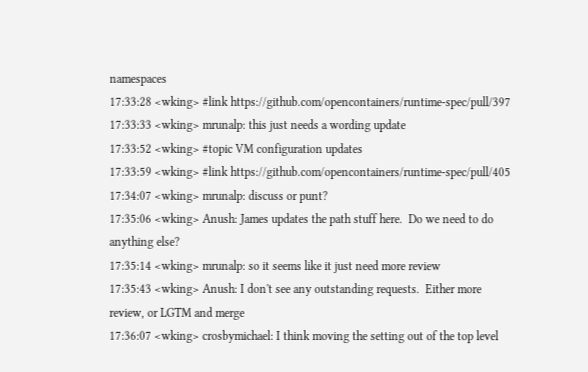namespaces
17:33:28 <wking> #link https://github.com/opencontainers/runtime-spec/pull/397
17:33:33 <wking> mrunalp: this just needs a wording update
17:33:52 <wking> #topic VM configuration updates
17:33:59 <wking> #link https://github.com/opencontainers/runtime-spec/pull/405
17:34:07 <wking> mrunalp: discuss or punt?
17:35:06 <wking> Anush: James updates the path stuff here.  Do we need to do anything else?
17:35:14 <wking> mrunalp: so it seems like it just need more review
17:35:43 <wking> Anush: I don't see any outstanding requests.  Either more review, or LGTM and merge
17:36:07 <wking> crosbymichael: I think moving the setting out of the top level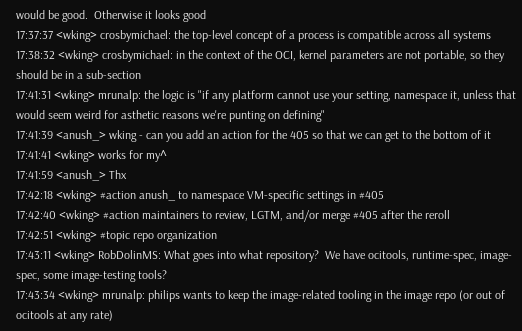would be good.  Otherwise it looks good
17:37:37 <wking> crosbymichael: the top-level concept of a process is compatible across all systems
17:38:32 <wking> crosbymichael: in the context of the OCI, kernel parameters are not portable, so they should be in a sub-section
17:41:31 <wking> mrunalp: the logic is "if any platform cannot use your setting, namespace it, unless that would seem weird for asthetic reasons we're punting on defining"
17:41:39 <anush_> wking - can you add an action for the 405 so that we can get to the bottom of it
17:41:41 <wking> works for my^
17:41:59 <anush_> Thx
17:42:18 <wking> #action anush_ to namespace VM-specific settings in #405
17:42:40 <wking> #action maintainers to review, LGTM, and/or merge #405 after the reroll
17:42:51 <wking> #topic repo organization
17:43:11 <wking> RobDolinMS: What goes into what repository?  We have ocitools, runtime-spec, image-spec, some image-testing tools?
17:43:34 <wking> mrunalp: philips wants to keep the image-related tooling in the image repo (or out of ocitools at any rate)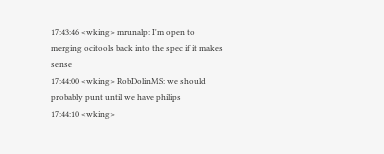17:43:46 <wking> mrunalp: I'm open to merging ocitools back into the spec if it makes sense
17:44:00 <wking> RobDolinMS: we should probably punt until we have philips
17:44:10 <wking>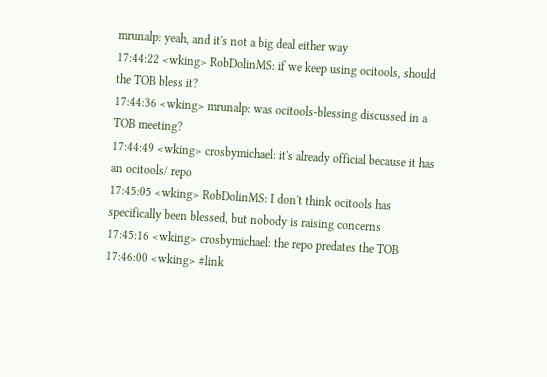mrunalp: yeah, and it's not a big deal either way
17:44:22 <wking> RobDolinMS: if we keep using ocitools, should the TOB bless it?
17:44:36 <wking> mrunalp: was ocitools-blessing discussed in a TOB meeting?
17:44:49 <wking> crosbymichael: it's already official because it has an ocitools/ repo
17:45:05 <wking> RobDolinMS: I don't think ocitools has specifically been blessed, but nobody is raising concerns
17:45:16 <wking> crosbymichael: the repo predates the TOB
17:46:00 <wking> #link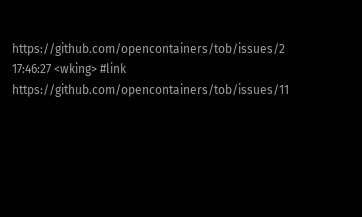https://github.com/opencontainers/tob/issues/2
17:46:27 <wking> #link https://github.com/opencontainers/tob/issues/11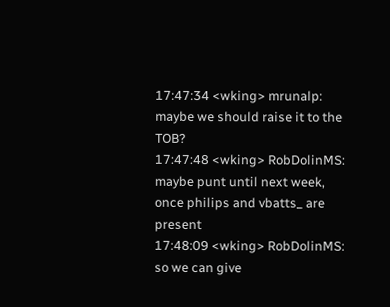17:47:34 <wking> mrunalp: maybe we should raise it to the TOB?
17:47:48 <wking> RobDolinMS: maybe punt until next week, once philips and vbatts_ are present
17:48:09 <wking> RobDolinMS: so we can give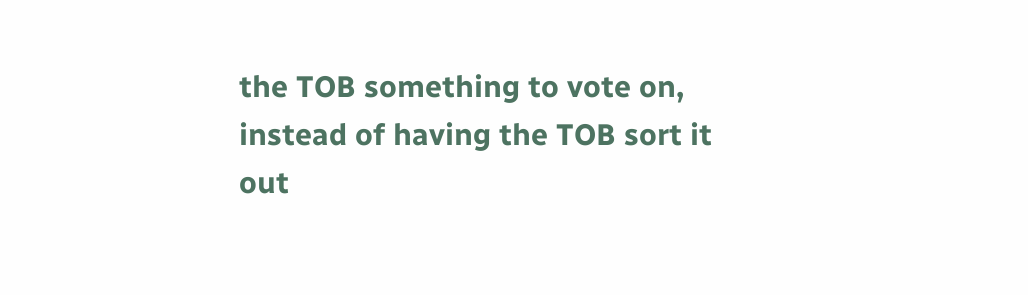the TOB something to vote on, instead of having the TOB sort it out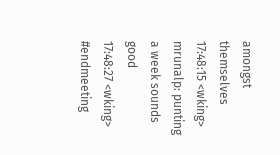amongst themselves
17:48:15 <wking> mrunalp: punting a week sounds good
17:48:27 <wking> #endmeeting